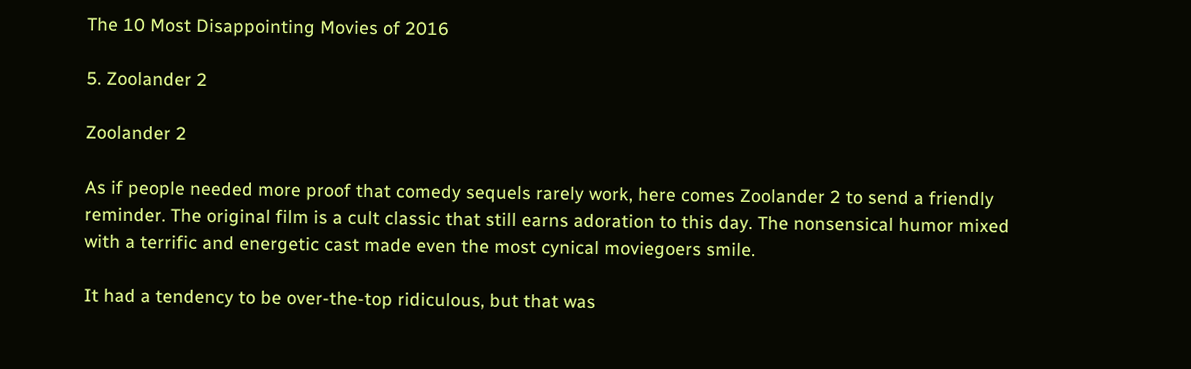The 10 Most Disappointing Movies of 2016

5. Zoolander 2

Zoolander 2

As if people needed more proof that comedy sequels rarely work, here comes Zoolander 2 to send a friendly reminder. The original film is a cult classic that still earns adoration to this day. The nonsensical humor mixed with a terrific and energetic cast made even the most cynical moviegoers smile.

It had a tendency to be over-the-top ridiculous, but that was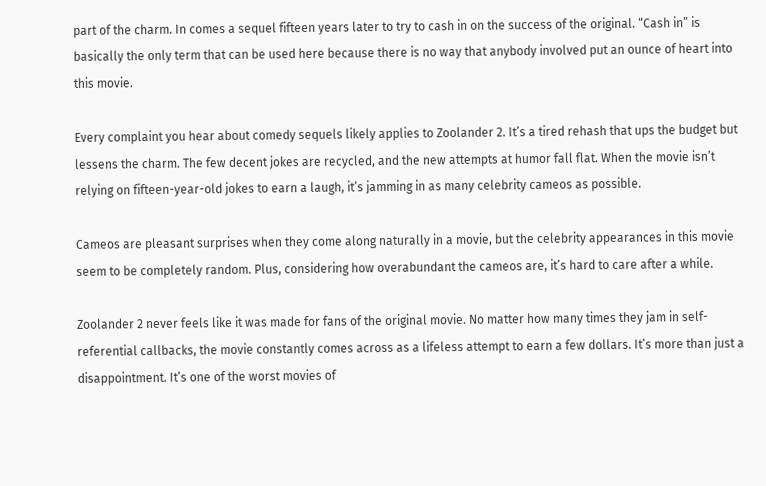part of the charm. In comes a sequel fifteen years later to try to cash in on the success of the original. “Cash in” is basically the only term that can be used here because there is no way that anybody involved put an ounce of heart into this movie.

Every complaint you hear about comedy sequels likely applies to Zoolander 2. It’s a tired rehash that ups the budget but lessens the charm. The few decent jokes are recycled, and the new attempts at humor fall flat. When the movie isn’t relying on fifteen-year-old jokes to earn a laugh, it’s jamming in as many celebrity cameos as possible.

Cameos are pleasant surprises when they come along naturally in a movie, but the celebrity appearances in this movie seem to be completely random. Plus, considering how overabundant the cameos are, it’s hard to care after a while.

Zoolander 2 never feels like it was made for fans of the original movie. No matter how many times they jam in self-referential callbacks, the movie constantly comes across as a lifeless attempt to earn a few dollars. It’s more than just a disappointment. It’s one of the worst movies of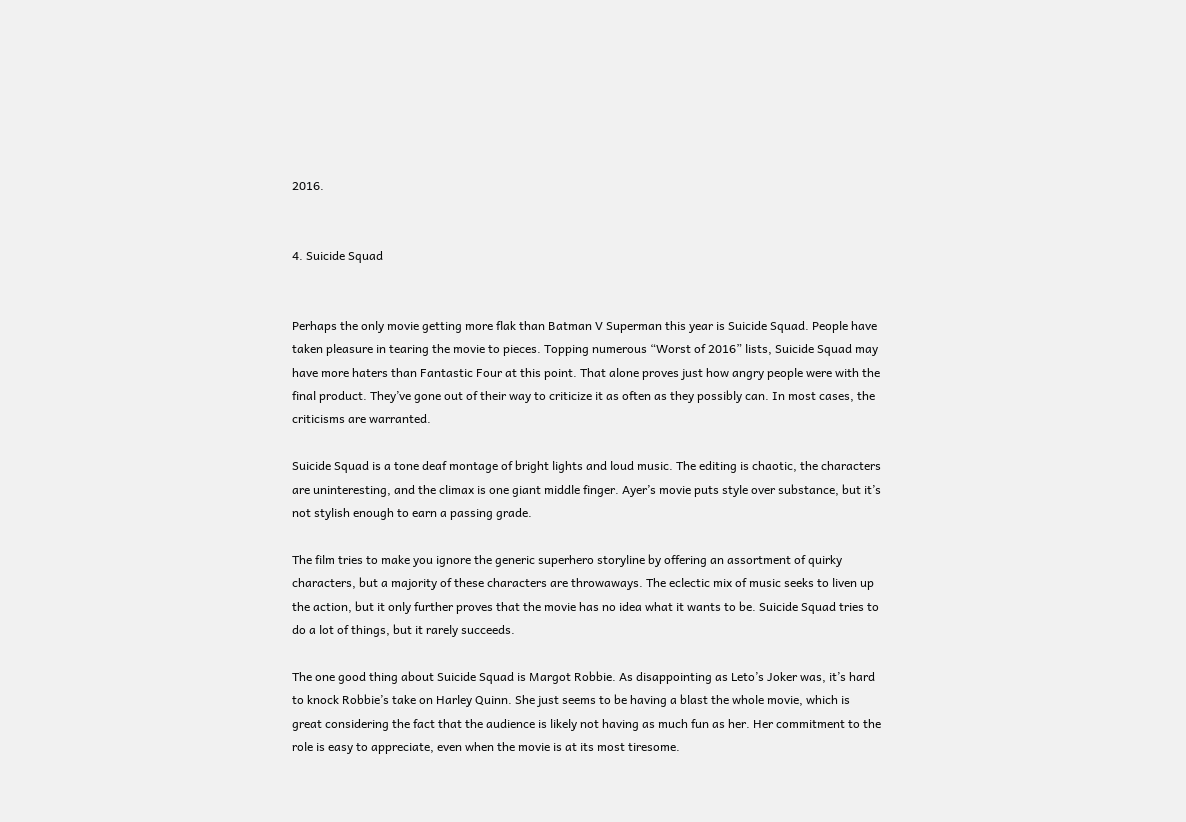2016.


4. Suicide Squad


Perhaps the only movie getting more flak than Batman V Superman this year is Suicide Squad. People have taken pleasure in tearing the movie to pieces. Topping numerous “Worst of 2016” lists, Suicide Squad may have more haters than Fantastic Four at this point. That alone proves just how angry people were with the final product. They’ve gone out of their way to criticize it as often as they possibly can. In most cases, the criticisms are warranted.

Suicide Squad is a tone deaf montage of bright lights and loud music. The editing is chaotic, the characters are uninteresting, and the climax is one giant middle finger. Ayer’s movie puts style over substance, but it’s not stylish enough to earn a passing grade.

The film tries to make you ignore the generic superhero storyline by offering an assortment of quirky characters, but a majority of these characters are throwaways. The eclectic mix of music seeks to liven up the action, but it only further proves that the movie has no idea what it wants to be. Suicide Squad tries to do a lot of things, but it rarely succeeds.

The one good thing about Suicide Squad is Margot Robbie. As disappointing as Leto’s Joker was, it’s hard to knock Robbie’s take on Harley Quinn. She just seems to be having a blast the whole movie, which is great considering the fact that the audience is likely not having as much fun as her. Her commitment to the role is easy to appreciate, even when the movie is at its most tiresome.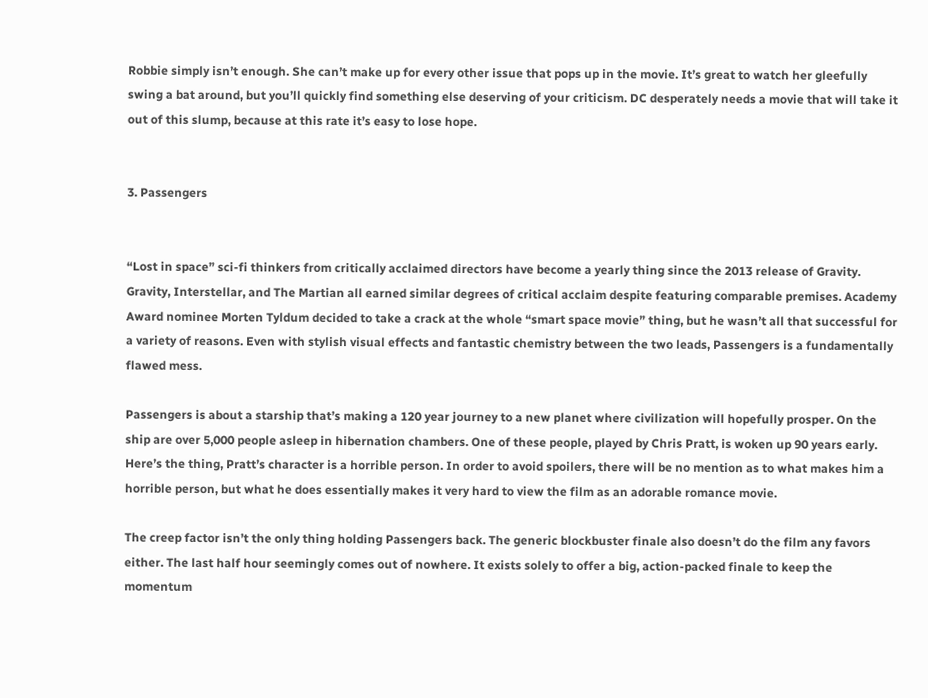Robbie simply isn’t enough. She can’t make up for every other issue that pops up in the movie. It’s great to watch her gleefully swing a bat around, but you’ll quickly find something else deserving of your criticism. DC desperately needs a movie that will take it out of this slump, because at this rate it’s easy to lose hope.


3. Passengers


“Lost in space” sci-fi thinkers from critically acclaimed directors have become a yearly thing since the 2013 release of Gravity. Gravity, Interstellar, and The Martian all earned similar degrees of critical acclaim despite featuring comparable premises. Academy Award nominee Morten Tyldum decided to take a crack at the whole “smart space movie” thing, but he wasn’t all that successful for a variety of reasons. Even with stylish visual effects and fantastic chemistry between the two leads, Passengers is a fundamentally flawed mess.

Passengers is about a starship that’s making a 120 year journey to a new planet where civilization will hopefully prosper. On the ship are over 5,000 people asleep in hibernation chambers. One of these people, played by Chris Pratt, is woken up 90 years early. Here’s the thing, Pratt’s character is a horrible person. In order to avoid spoilers, there will be no mention as to what makes him a horrible person, but what he does essentially makes it very hard to view the film as an adorable romance movie.

The creep factor isn’t the only thing holding Passengers back. The generic blockbuster finale also doesn’t do the film any favors either. The last half hour seemingly comes out of nowhere. It exists solely to offer a big, action-packed finale to keep the momentum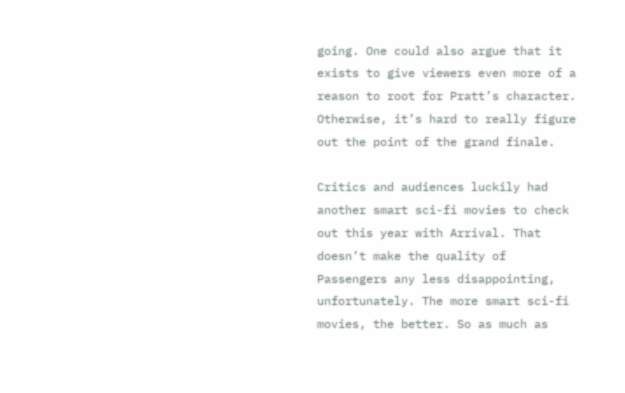going. One could also argue that it exists to give viewers even more of a reason to root for Pratt’s character. Otherwise, it’s hard to really figure out the point of the grand finale.

Critics and audiences luckily had another smart sci-fi movies to check out this year with Arrival. That doesn’t make the quality of Passengers any less disappointing, unfortunately. The more smart sci-fi movies, the better. So as much as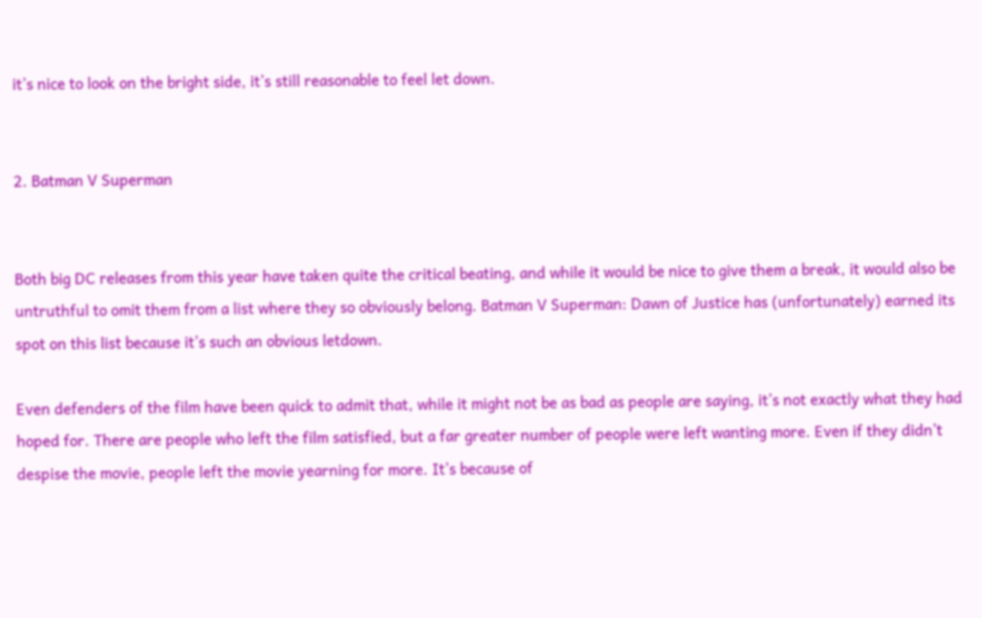it’s nice to look on the bright side, it’s still reasonable to feel let down.


2. Batman V Superman


Both big DC releases from this year have taken quite the critical beating, and while it would be nice to give them a break, it would also be untruthful to omit them from a list where they so obviously belong. Batman V Superman: Dawn of Justice has (unfortunately) earned its spot on this list because it’s such an obvious letdown.

Even defenders of the film have been quick to admit that, while it might not be as bad as people are saying, it’s not exactly what they had hoped for. There are people who left the film satisfied, but a far greater number of people were left wanting more. Even if they didn’t despise the movie, people left the movie yearning for more. It’s because of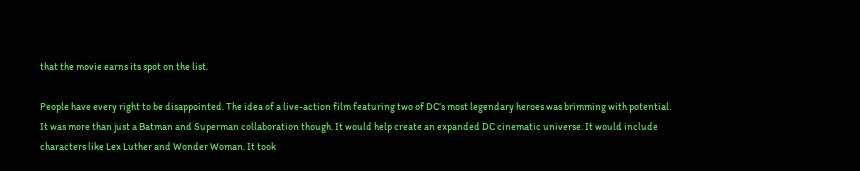that the movie earns its spot on the list.

People have every right to be disappointed. The idea of a live-action film featuring two of DC’s most legendary heroes was brimming with potential. It was more than just a Batman and Superman collaboration though. It would help create an expanded DC cinematic universe. It would include characters like Lex Luther and Wonder Woman. It took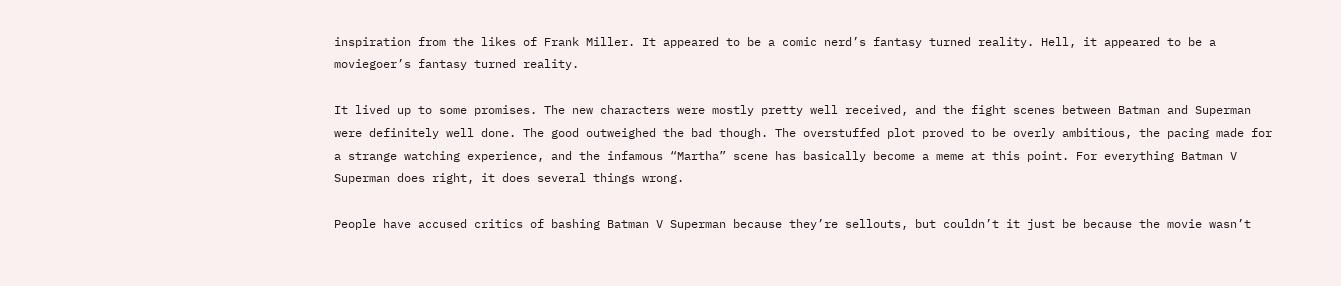inspiration from the likes of Frank Miller. It appeared to be a comic nerd’s fantasy turned reality. Hell, it appeared to be a moviegoer’s fantasy turned reality.

It lived up to some promises. The new characters were mostly pretty well received, and the fight scenes between Batman and Superman were definitely well done. The good outweighed the bad though. The overstuffed plot proved to be overly ambitious, the pacing made for a strange watching experience, and the infamous “Martha” scene has basically become a meme at this point. For everything Batman V Superman does right, it does several things wrong.

People have accused critics of bashing Batman V Superman because they’re sellouts, but couldn’t it just be because the movie wasn’t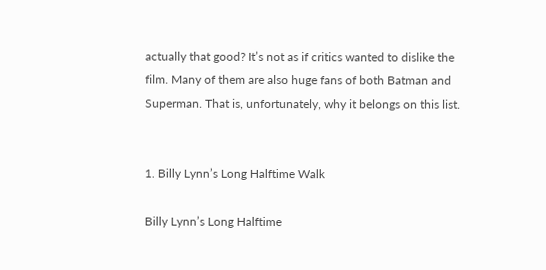actually that good? It’s not as if critics wanted to dislike the film. Many of them are also huge fans of both Batman and Superman. That is, unfortunately, why it belongs on this list.


1. Billy Lynn’s Long Halftime Walk

Billy Lynn’s Long Halftime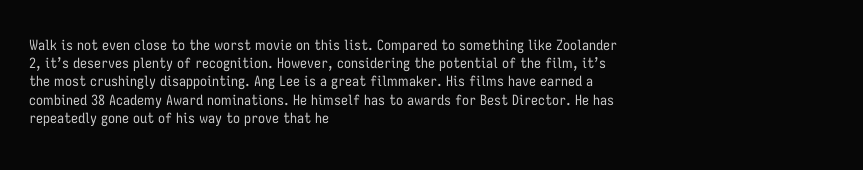Walk is not even close to the worst movie on this list. Compared to something like Zoolander 2, it’s deserves plenty of recognition. However, considering the potential of the film, it’s the most crushingly disappointing. Ang Lee is a great filmmaker. His films have earned a combined 38 Academy Award nominations. He himself has to awards for Best Director. He has repeatedly gone out of his way to prove that he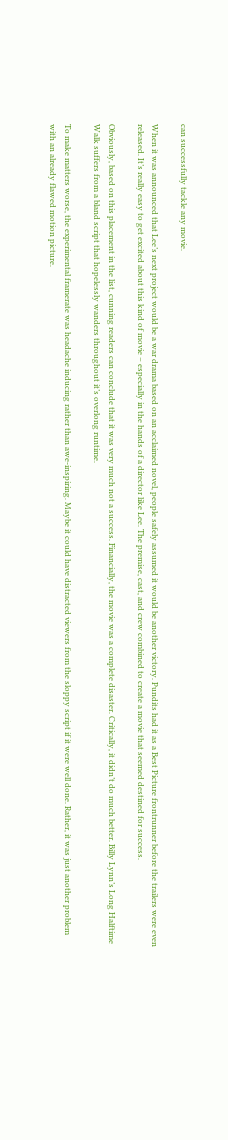can successfully tackle any movie.

When it was announced that Lee’s next project would be a war drama based on an acclaimed novel, people safely assumed it would be another victory. Pundits had it as a Best Picture frontrunner before the trailers were even released. It’s really easy to get excited about this kind of movie – especially in the hands of a director like Lee. The premise, cast, and crew combined to create a movie that seemed destined for success.

Obviously, based on this placement in the list, cunning readers can conclude that it was very much not a success. Financially, the movie was a complete disaster. Critically, it didn’t do much better. Billy Lynn’s Long Halftime Walk suffers from a bland script that hopelessly wanders throughout it’s overlong runtime.

To make matters worse, the experimental framerate was headache inducing rather than awe-inspiring. Maybe it could have distracted viewers from the sloppy script if it were well done. Rather, it was just another problem with an already flawed motion picture.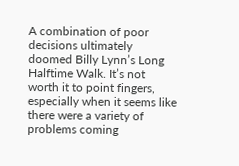A combination of poor decisions ultimately doomed Billy Lynn’s Long Halftime Walk. It’s not worth it to point fingers, especially when it seems like there were a variety of problems coming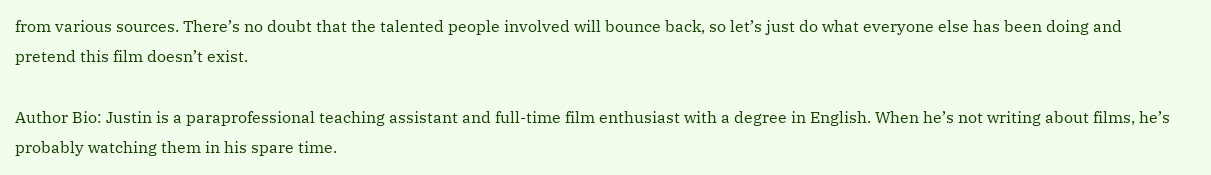from various sources. There’s no doubt that the talented people involved will bounce back, so let’s just do what everyone else has been doing and pretend this film doesn’t exist.

Author Bio: Justin is a paraprofessional teaching assistant and full-time film enthusiast with a degree in English. When he’s not writing about films, he’s probably watching them in his spare time.